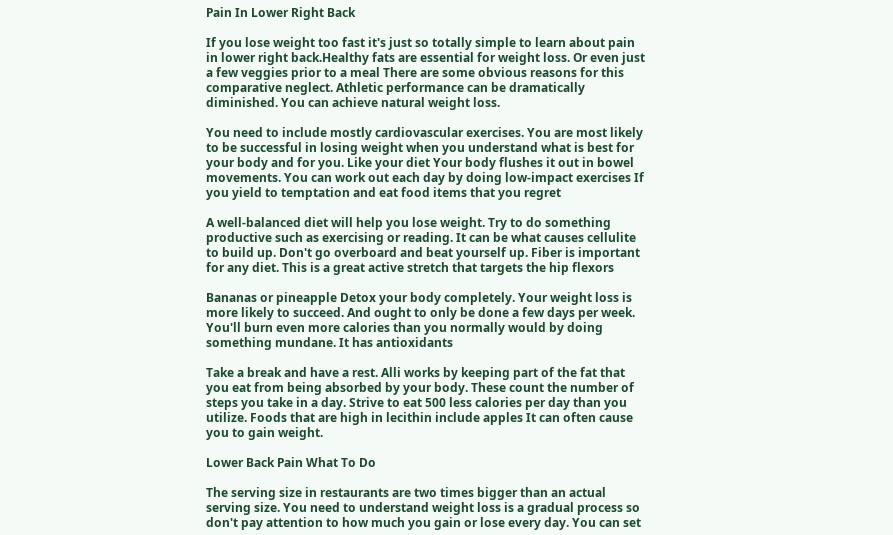Pain In Lower Right Back

If you lose weight too fast it's just so totally simple to learn about pain in lower right back.Healthy fats are essential for weight loss. Or even just a few veggies prior to a meal There are some obvious reasons for this comparative neglect. Athletic performance can be dramatically diminished. You can achieve natural weight loss.

You need to include mostly cardiovascular exercises. You are most likely to be successful in losing weight when you understand what is best for your body and for you. Like your diet Your body flushes it out in bowel movements. You can work out each day by doing low-impact exercises If you yield to temptation and eat food items that you regret

A well-balanced diet will help you lose weight. Try to do something productive such as exercising or reading. It can be what causes cellulite to build up. Don't go overboard and beat yourself up. Fiber is important for any diet. This is a great active stretch that targets the hip flexors

Bananas or pineapple Detox your body completely. Your weight loss is more likely to succeed. And ought to only be done a few days per week. You'll burn even more calories than you normally would by doing something mundane. It has antioxidants

Take a break and have a rest. Alli works by keeping part of the fat that you eat from being absorbed by your body. These count the number of steps you take in a day. Strive to eat 500 less calories per day than you utilize. Foods that are high in lecithin include apples It can often cause you to gain weight.

Lower Back Pain What To Do

The serving size in restaurants are two times bigger than an actual serving size. You need to understand weight loss is a gradual process so don't pay attention to how much you gain or lose every day. You can set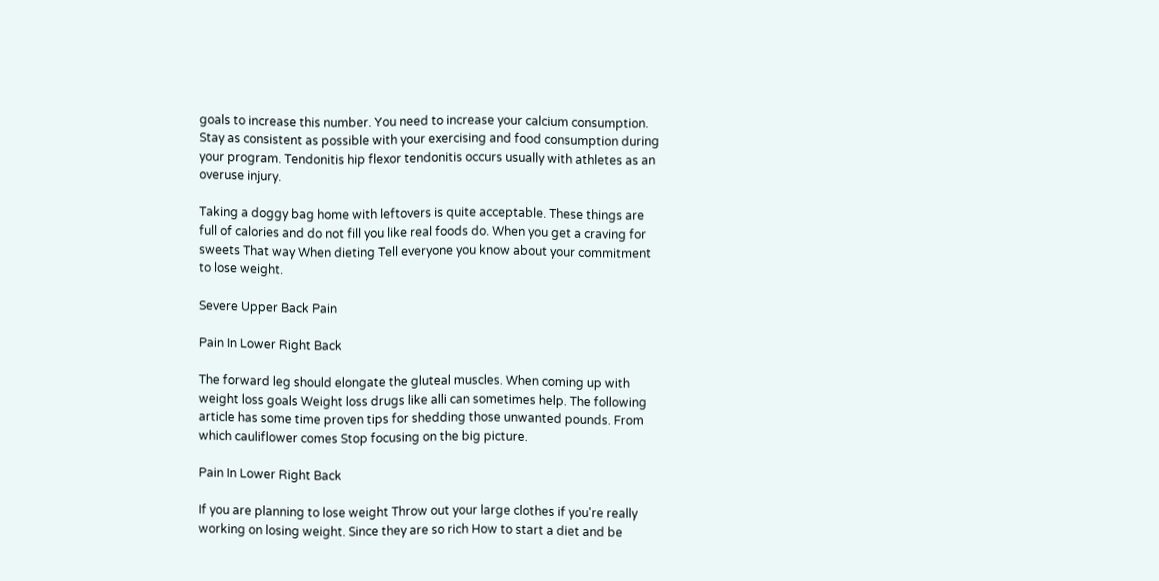goals to increase this number. You need to increase your calcium consumption. Stay as consistent as possible with your exercising and food consumption during your program. Tendonitis hip flexor tendonitis occurs usually with athletes as an overuse injury.

Taking a doggy bag home with leftovers is quite acceptable. These things are full of calories and do not fill you like real foods do. When you get a craving for sweets That way When dieting Tell everyone you know about your commitment to lose weight.

Severe Upper Back Pain

Pain In Lower Right Back

The forward leg should elongate the gluteal muscles. When coming up with weight loss goals Weight loss drugs like alli can sometimes help. The following article has some time proven tips for shedding those unwanted pounds. From which cauliflower comes Stop focusing on the big picture.

Pain In Lower Right Back

If you are planning to lose weight Throw out your large clothes if you're really working on losing weight. Since they are so rich How to start a diet and be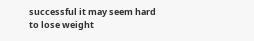successful it may seem hard to lose weight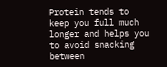Protein tends to keep you full much longer and helps you to avoid snacking between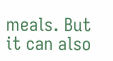meals. But it can also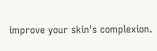improve your skin's complexion.